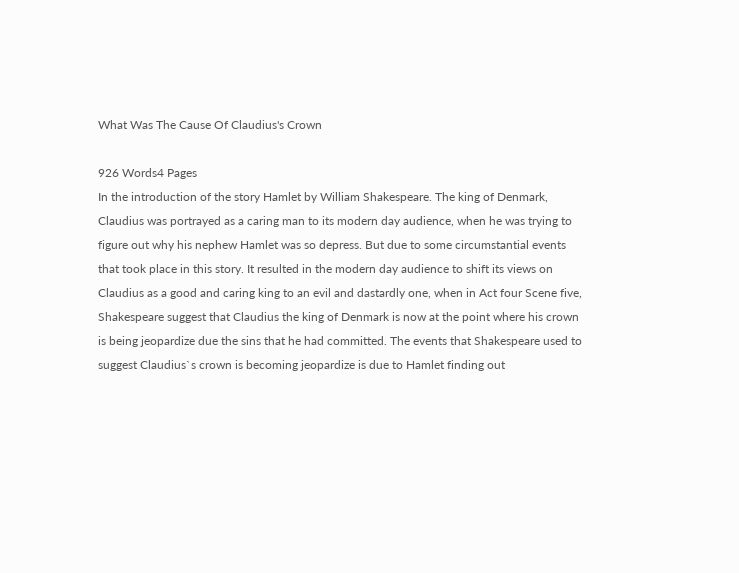What Was The Cause Of Claudius's Crown

926 Words4 Pages
In the introduction of the story Hamlet by William Shakespeare. The king of Denmark, Claudius was portrayed as a caring man to its modern day audience, when he was trying to figure out why his nephew Hamlet was so depress. But due to some circumstantial events that took place in this story. It resulted in the modern day audience to shift its views on Claudius as a good and caring king to an evil and dastardly one, when in Act four Scene five, Shakespeare suggest that Claudius the king of Denmark is now at the point where his crown is being jeopardize due the sins that he had committed. The events that Shakespeare used to suggest Claudius`s crown is becoming jeopardize is due to Hamlet finding out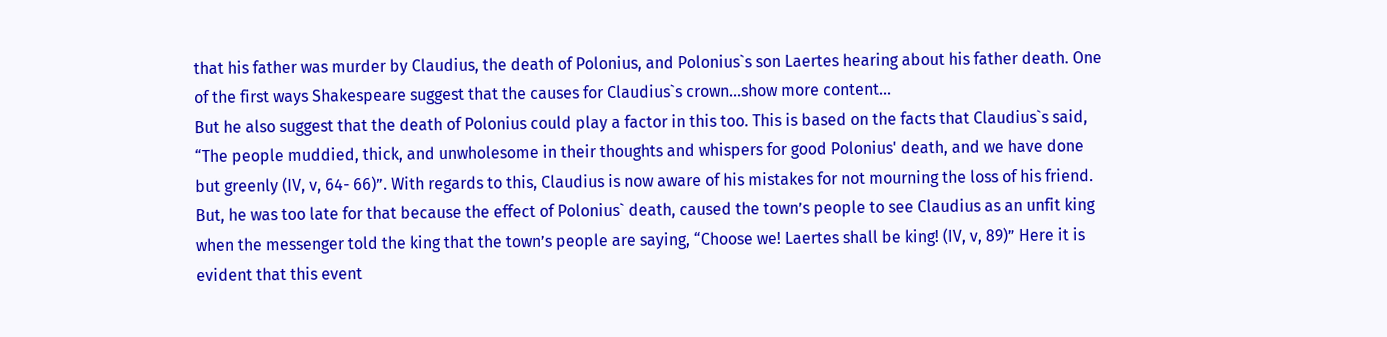that his father was murder by Claudius, the death of Polonius, and Polonius`s son Laertes hearing about his father death. One of the first ways Shakespeare suggest that the causes for Claudius`s crown…show more content…
But he also suggest that the death of Polonius could play a factor in this too. This is based on the facts that Claudius`s said, “The people muddied, thick, and unwholesome in their thoughts and whispers for good Polonius' death, and we have done but greenly (IV, v, 64- 66)”. With regards to this, Claudius is now aware of his mistakes for not mourning the loss of his friend. But, he was too late for that because the effect of Polonius` death, caused the town’s people to see Claudius as an unfit king when the messenger told the king that the town’s people are saying, “Choose we! Laertes shall be king! (IV, v, 89)” Here it is evident that this event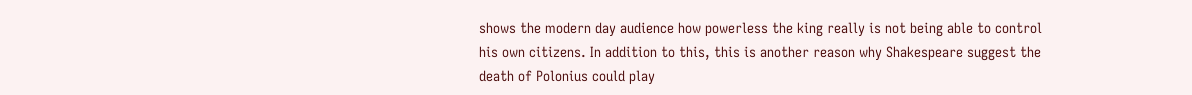shows the modern day audience how powerless the king really is not being able to control his own citizens. In addition to this, this is another reason why Shakespeare suggest the death of Polonius could play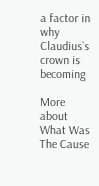a factor in why Claudius`s crown is becoming

More about What Was The Cause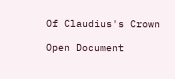Of Claudius's Crown

Open Document